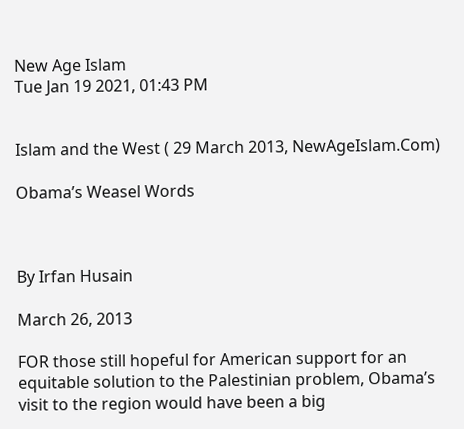New Age Islam
Tue Jan 19 2021, 01:43 PM


Islam and the West ( 29 March 2013, NewAgeIslam.Com)

Obama’s Weasel Words



By Irfan Husain

March 26, 2013

FOR those still hopeful for American support for an equitable solution to the Palestinian problem, Obama’s visit to the region would have been a big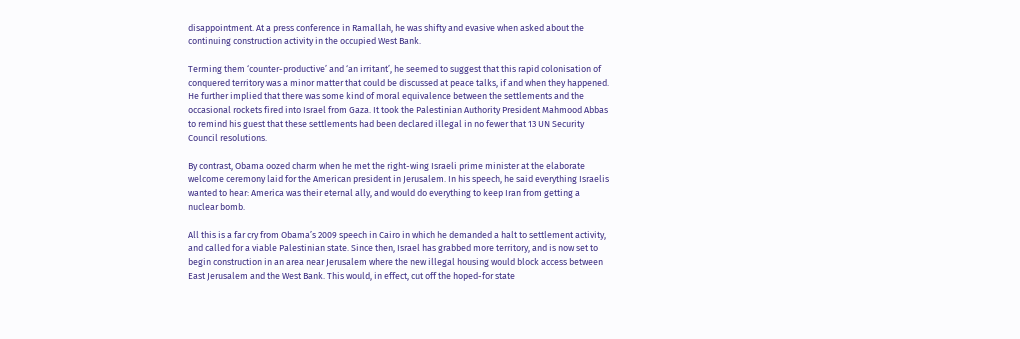disappointment. At a press conference in Ramallah, he was shifty and evasive when asked about the continuing construction activity in the occupied West Bank.

Terming them ‘counter-productive’ and ‘an irritant’, he seemed to suggest that this rapid colonisation of conquered territory was a minor matter that could be discussed at peace talks, if and when they happened. He further implied that there was some kind of moral equivalence between the settlements and the occasional rockets fired into Israel from Gaza. It took the Palestinian Authority President Mahmood Abbas to remind his guest that these settlements had been declared illegal in no fewer that 13 UN Security Council resolutions.

By contrast, Obama oozed charm when he met the right-wing Israeli prime minister at the elaborate welcome ceremony laid for the American president in Jerusalem. In his speech, he said everything Israelis wanted to hear: America was their eternal ally, and would do everything to keep Iran from getting a nuclear bomb.

All this is a far cry from Obama’s 2009 speech in Cairo in which he demanded a halt to settlement activity, and called for a viable Palestinian state. Since then, Israel has grabbed more territory, and is now set to begin construction in an area near Jerusalem where the new illegal housing would block access between East Jerusalem and the West Bank. This would, in effect, cut off the hoped-for state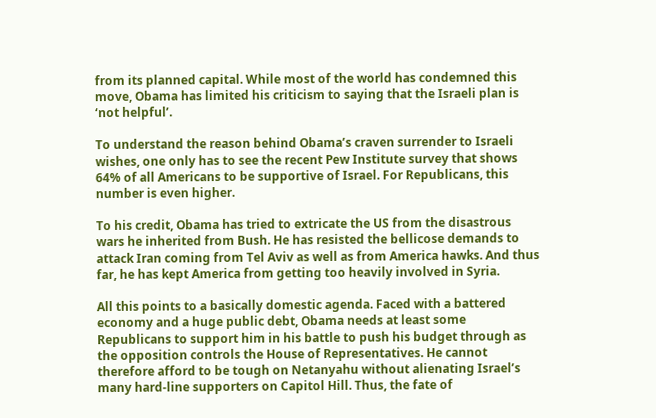from its planned capital. While most of the world has condemned this move, Obama has limited his criticism to saying that the Israeli plan is ‘not helpful’.

To understand the reason behind Obama’s craven surrender to Israeli wishes, one only has to see the recent Pew Institute survey that shows 64% of all Americans to be supportive of Israel. For Republicans, this number is even higher.

To his credit, Obama has tried to extricate the US from the disastrous wars he inherited from Bush. He has resisted the bellicose demands to attack Iran coming from Tel Aviv as well as from America hawks. And thus far, he has kept America from getting too heavily involved in Syria.

All this points to a basically domestic agenda. Faced with a battered economy and a huge public debt, Obama needs at least some Republicans to support him in his battle to push his budget through as the opposition controls the House of Representatives. He cannot therefore afford to be tough on Netanyahu without alienating Israel’s many hard-line supporters on Capitol Hill. Thus, the fate of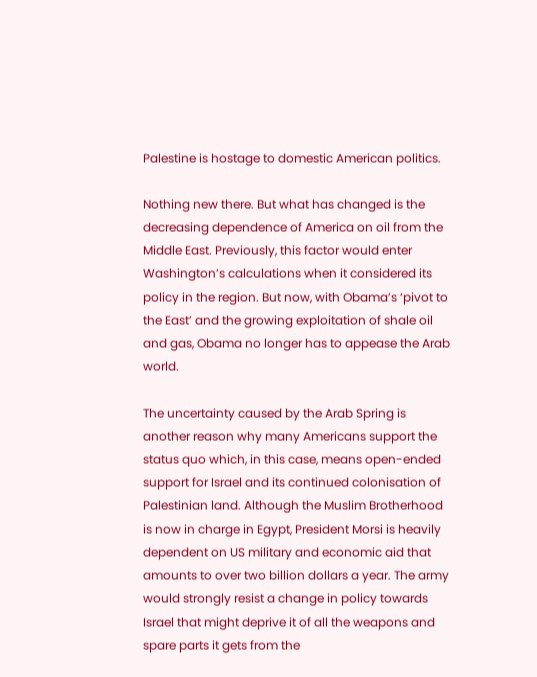Palestine is hostage to domestic American politics.

Nothing new there. But what has changed is the decreasing dependence of America on oil from the Middle East. Previously, this factor would enter Washington’s calculations when it considered its policy in the region. But now, with Obama’s ‘pivot to the East’ and the growing exploitation of shale oil and gas, Obama no longer has to appease the Arab world.

The uncertainty caused by the Arab Spring is another reason why many Americans support the status quo which, in this case, means open-ended support for Israel and its continued colonisation of Palestinian land. Although the Muslim Brotherhood is now in charge in Egypt, President Morsi is heavily dependent on US military and economic aid that amounts to over two billion dollars a year. The army would strongly resist a change in policy towards Israel that might deprive it of all the weapons and spare parts it gets from the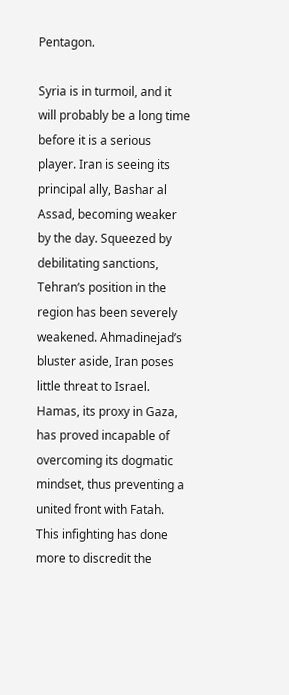Pentagon.

Syria is in turmoil, and it will probably be a long time before it is a serious player. Iran is seeing its principal ally, Bashar al Assad, becoming weaker by the day. Squeezed by debilitating sanctions, Tehran‘s position in the region has been severely weakened. Ahmadinejad’s bluster aside, Iran poses little threat to Israel. Hamas, its proxy in Gaza, has proved incapable of overcoming its dogmatic mindset, thus preventing a united front with Fatah. This infighting has done more to discredit the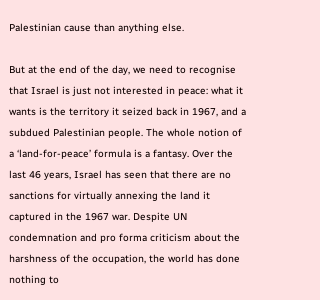Palestinian cause than anything else.

But at the end of the day, we need to recognise that Israel is just not interested in peace: what it wants is the territory it seized back in 1967, and a subdued Palestinian people. The whole notion of a ‘land-for-peace’ formula is a fantasy. Over the last 46 years, Israel has seen that there are no sanctions for virtually annexing the land it captured in the 1967 war. Despite UN condemnation and pro forma criticism about the harshness of the occupation, the world has done nothing to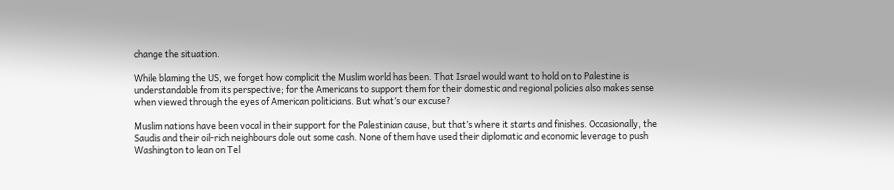change the situation.

While blaming the US, we forget how complicit the Muslim world has been. That Israel would want to hold on to Palestine is understandable from its perspective; for the Americans to support them for their domestic and regional policies also makes sense when viewed through the eyes of American politicians. But what’s our excuse?

Muslim nations have been vocal in their support for the Palestinian cause, but that’s where it starts and finishes. Occasionally, the Saudis and their oil-rich neighbours dole out some cash. None of them have used their diplomatic and economic leverage to push Washington to lean on Tel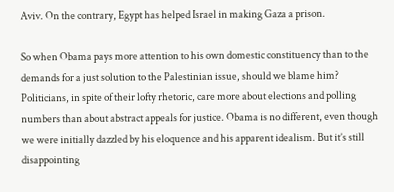Aviv. On the contrary, Egypt has helped Israel in making Gaza a prison.

So when Obama pays more attention to his own domestic constituency than to the demands for a just solution to the Palestinian issue, should we blame him? Politicians, in spite of their lofty rhetoric, care more about elections and polling numbers than about abstract appeals for justice. Obama is no different, even though we were initially dazzled by his eloquence and his apparent idealism. But it’s still disappointing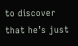to discover that he’s just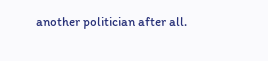another politician after all.